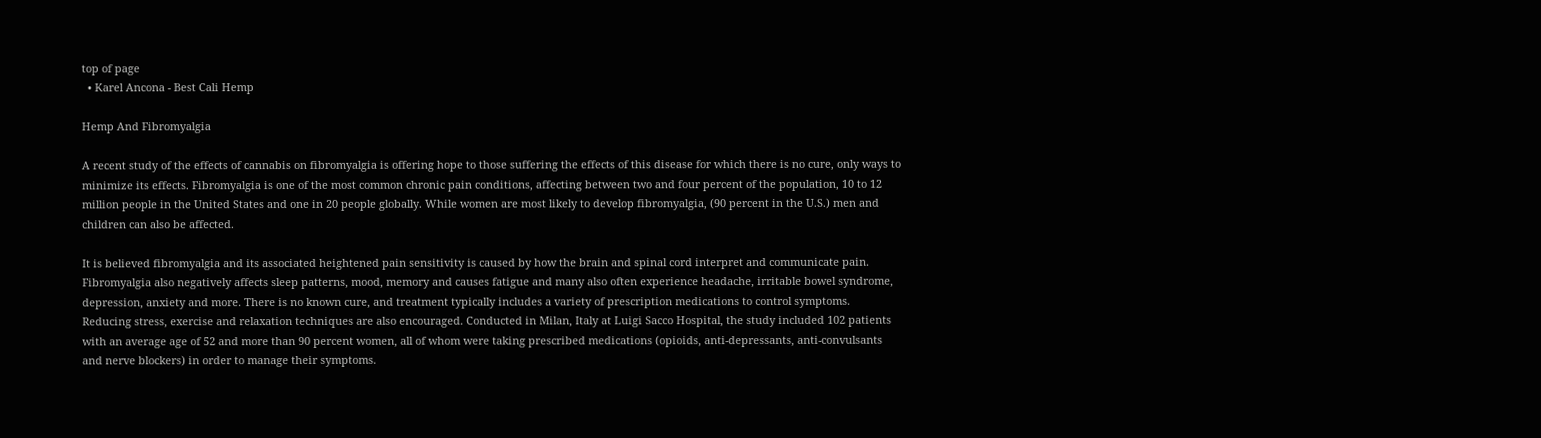top of page
  • Karel Ancona - Best Cali Hemp

Hemp And Fibromyalgia

A recent study of the effects of cannabis on fibromyalgia is offering hope to those suffering the effects of this disease for which there is no cure, only ways to minimize its effects. Fibromyalgia is one of the most common chronic pain conditions, affecting between two and four percent of the population, 10 to 12 million people in the United States and one in 20 people globally. While women are most likely to develop fibromyalgia, (90 percent in the U.S.) men and children can also be affected.

It is believed fibromyalgia and its associated heightened pain sensitivity is caused by how the brain and spinal cord interpret and communicate pain. Fibromyalgia also negatively affects sleep patterns, mood, memory and causes fatigue and many also often experience headache, irritable bowel syndrome, depression, anxiety and more. There is no known cure, and treatment typically includes a variety of prescription medications to control symptoms. Reducing stress, exercise and relaxation techniques are also encouraged. Conducted in Milan, Italy at Luigi Sacco Hospital, the study included 102 patients with an average age of 52 and more than 90 percent women, all of whom were taking prescribed medications (opioids, anti-depressants, anti-convulsants and nerve blockers) in order to manage their symptoms.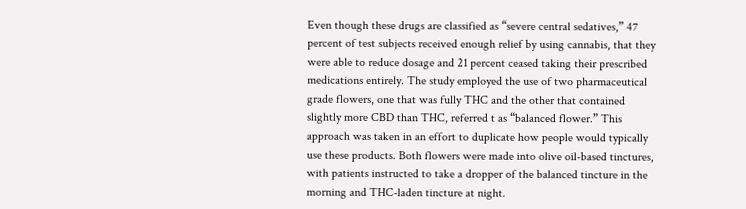Even though these drugs are classified as “severe central sedatives,” 47 percent of test subjects received enough relief by using cannabis, that they were able to reduce dosage and 21 percent ceased taking their prescribed medications entirely. The study employed the use of two pharmaceutical grade flowers, one that was fully THC and the other that contained slightly more CBD than THC, referred t as “balanced flower.” This approach was taken in an effort to duplicate how people would typically use these products. Both flowers were made into olive oil-based tinctures, with patients instructed to take a dropper of the balanced tincture in the morning and THC-laden tincture at night.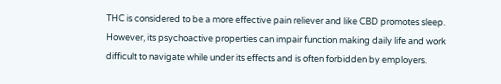THC is considered to be a more effective pain reliever and like CBD promotes sleep. However, its psychoactive properties can impair function making daily life and work difficult to navigate while under its effects and is often forbidden by employers.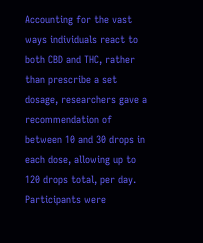Accounting for the vast ways individuals react to both CBD and THC, rather than prescribe a set dosage, researchers gave a recommendation of between 10 and 30 drops in each dose, allowing up to 120 drops total, per day. Participants were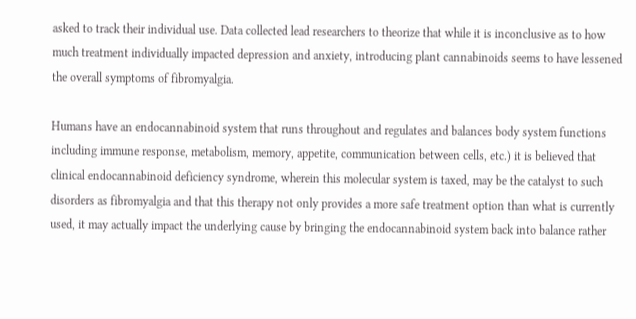asked to track their individual use. Data collected lead researchers to theorize that while it is inconclusive as to how much treatment individually impacted depression and anxiety, introducing plant cannabinoids seems to have lessened the overall symptoms of fibromyalgia.

Humans have an endocannabinoid system that runs throughout and regulates and balances body system functions including immune response, metabolism, memory, appetite, communication between cells, etc.) it is believed that clinical endocannabinoid deficiency syndrome, wherein this molecular system is taxed, may be the catalyst to such disorders as fibromyalgia and that this therapy not only provides a more safe treatment option than what is currently used, it may actually impact the underlying cause by bringing the endocannabinoid system back into balance rather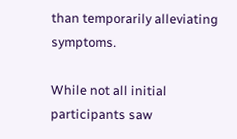than temporarily alleviating symptoms.

While not all initial participants saw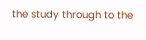the study through to the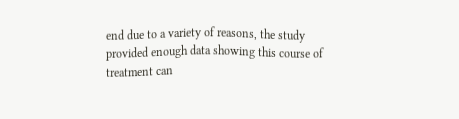end due to a variety of reasons, the study provided enough data showing this course of treatment can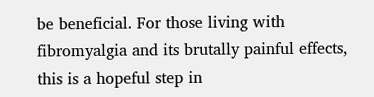be beneficial. For those living with fibromyalgia and its brutally painful effects, this is a hopeful step in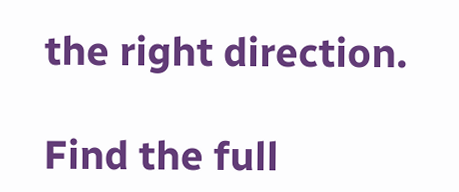the right direction.

Find the full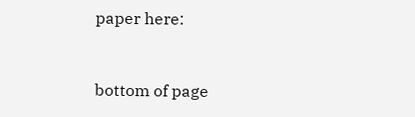paper here:


bottom of page